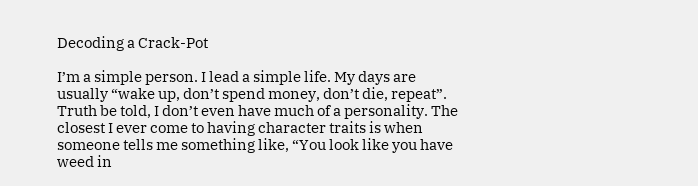Decoding a Crack-Pot

I’m a simple person. I lead a simple life. My days are usually “wake up, don’t spend money, don’t die, repeat”. Truth be told, I don’t even have much of a personality. The closest I ever come to having character traits is when someone tells me something like, “You look like you have weed in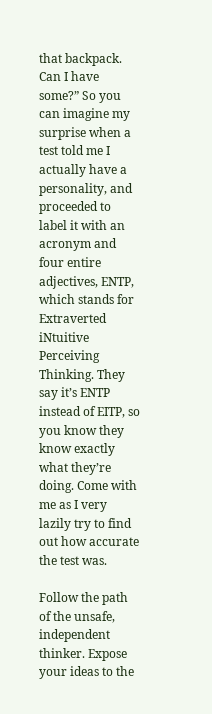that backpack. Can I have some?” So you can imagine my surprise when a test told me I actually have a personality, and proceeded to label it with an acronym and four entire adjectives, ENTP, which stands for Extraverted iNtuitive Perceiving Thinking. They say it’s ENTP instead of EITP, so you know they know exactly what they’re doing. Come with me as I very lazily try to find out how accurate the test was.

Follow the path of the unsafe, independent thinker. Expose your ideas to the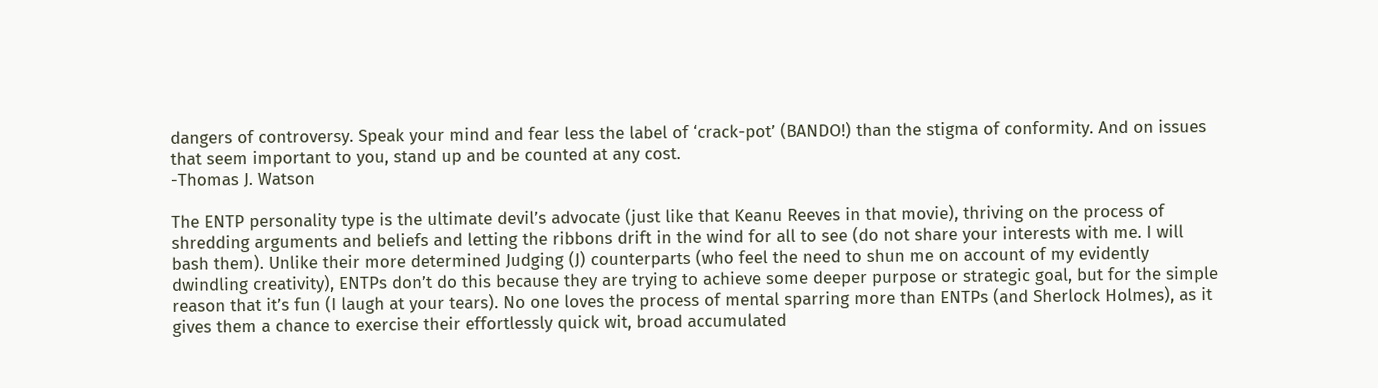dangers of controversy. Speak your mind and fear less the label of ‘crack-pot’ (BANDO!) than the stigma of conformity. And on issues that seem important to you, stand up and be counted at any cost.
-Thomas J. Watson

The ENTP personality type is the ultimate devil’s advocate (just like that Keanu Reeves in that movie), thriving on the process of shredding arguments and beliefs and letting the ribbons drift in the wind for all to see (do not share your interests with me. I will bash them). Unlike their more determined Judging (J) counterparts (who feel the need to shun me on account of my evidently dwindling creativity), ENTPs don’t do this because they are trying to achieve some deeper purpose or strategic goal, but for the simple reason that it’s fun (I laugh at your tears). No one loves the process of mental sparring more than ENTPs (and Sherlock Holmes), as it gives them a chance to exercise their effortlessly quick wit, broad accumulated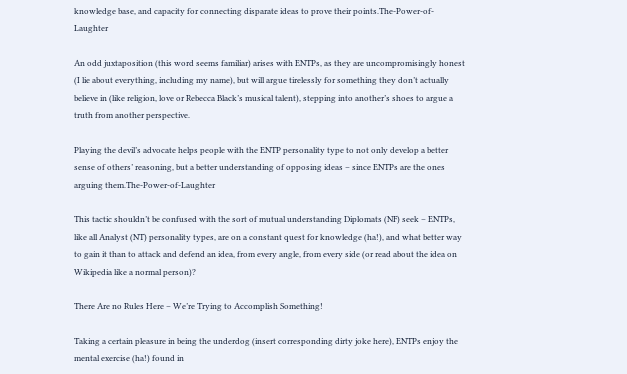knowledge base, and capacity for connecting disparate ideas to prove their points.The-Power-of-Laughter

An odd juxtaposition (this word seems familiar) arises with ENTPs, as they are uncompromisingly honest (I lie about everything, including my name), but will argue tirelessly for something they don’t actually believe in (like religion, love or Rebecca Black’s musical talent), stepping into another’s shoes to argue a truth from another perspective.

Playing the devil’s advocate helps people with the ENTP personality type to not only develop a better sense of others’ reasoning, but a better understanding of opposing ideas – since ENTPs are the ones arguing them.The-Power-of-Laughter

This tactic shouldn’t be confused with the sort of mutual understanding Diplomats (NF) seek – ENTPs, like all Analyst (NT) personality types, are on a constant quest for knowledge (ha!), and what better way to gain it than to attack and defend an idea, from every angle, from every side (or read about the idea on Wikipedia like a normal person)?

There Are no Rules Here – We’re Trying to Accomplish Something!

Taking a certain pleasure in being the underdog (insert corresponding dirty joke here), ENTPs enjoy the mental exercise (ha!) found in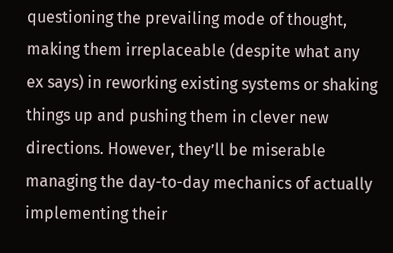questioning the prevailing mode of thought, making them irreplaceable (despite what any ex says) in reworking existing systems or shaking things up and pushing them in clever new directions. However, they’ll be miserable managing the day-to-day mechanics of actually implementing their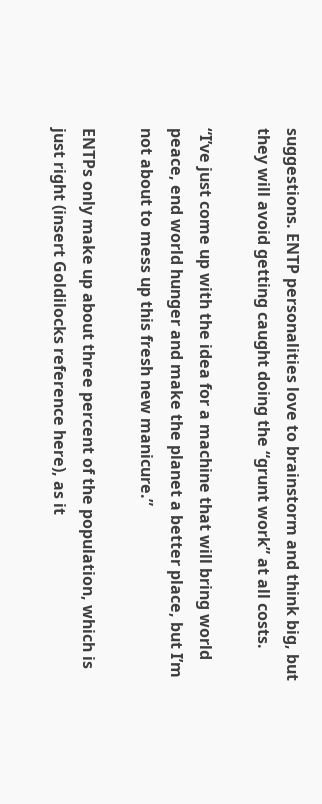suggestions. ENTP personalities love to brainstorm and think big, but they will avoid getting caught doing the “grunt work” at all costs.

“I’ve just come up with the idea for a machine that will bring world peace, end world hunger and make the planet a better place, but I’m not about to mess up this fresh new manicure.”

ENTPs only make up about three percent of the population, which is just right (insert Goldilocks reference here), as it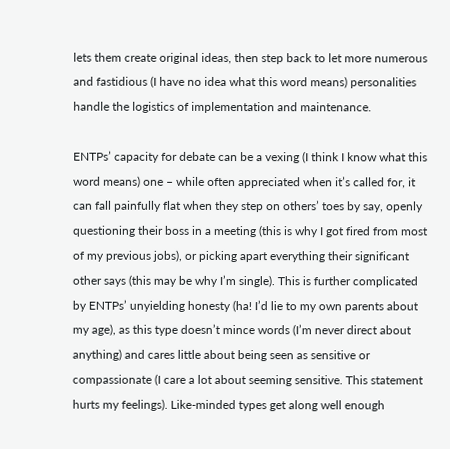lets them create original ideas, then step back to let more numerous and fastidious (I have no idea what this word means) personalities handle the logistics of implementation and maintenance.

ENTPs’ capacity for debate can be a vexing (I think I know what this word means) one – while often appreciated when it’s called for, it can fall painfully flat when they step on others’ toes by say, openly questioning their boss in a meeting (this is why I got fired from most of my previous jobs), or picking apart everything their significant other says (this may be why I’m single). This is further complicated by ENTPs’ unyielding honesty (ha! I’d lie to my own parents about my age), as this type doesn’t mince words (I’m never direct about anything) and cares little about being seen as sensitive or compassionate (I care a lot about seeming sensitive. This statement hurts my feelings). Like-minded types get along well enough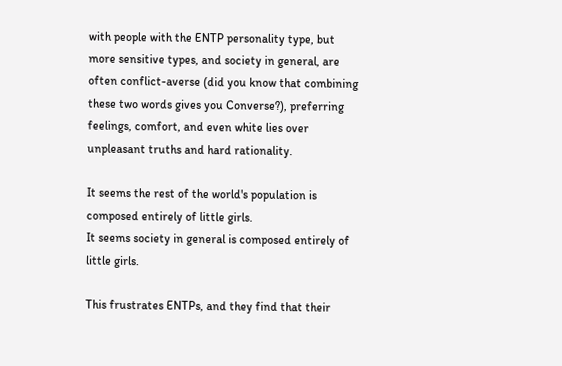with people with the ENTP personality type, but more sensitive types, and society in general, are often conflict-averse (did you know that combining these two words gives you Converse?), preferring feelings, comfort, and even white lies over unpleasant truths and hard rationality.

It seems the rest of the world's population is composed entirely of little girls.
It seems society in general is composed entirely of little girls.

This frustrates ENTPs, and they find that their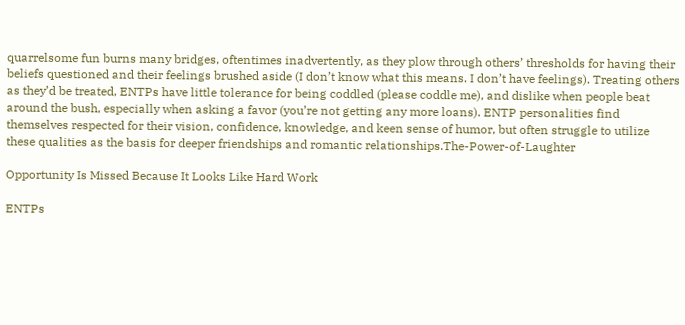quarrelsome fun burns many bridges, oftentimes inadvertently, as they plow through others’ thresholds for having their beliefs questioned and their feelings brushed aside (I don’t know what this means. I don’t have feelings). Treating others as they’d be treated, ENTPs have little tolerance for being coddled (please coddle me), and dislike when people beat around the bush, especially when asking a favor (you’re not getting any more loans). ENTP personalities find themselves respected for their vision, confidence, knowledge, and keen sense of humor, but often struggle to utilize these qualities as the basis for deeper friendships and romantic relationships.The-Power-of-Laughter

Opportunity Is Missed Because It Looks Like Hard Work

ENTPs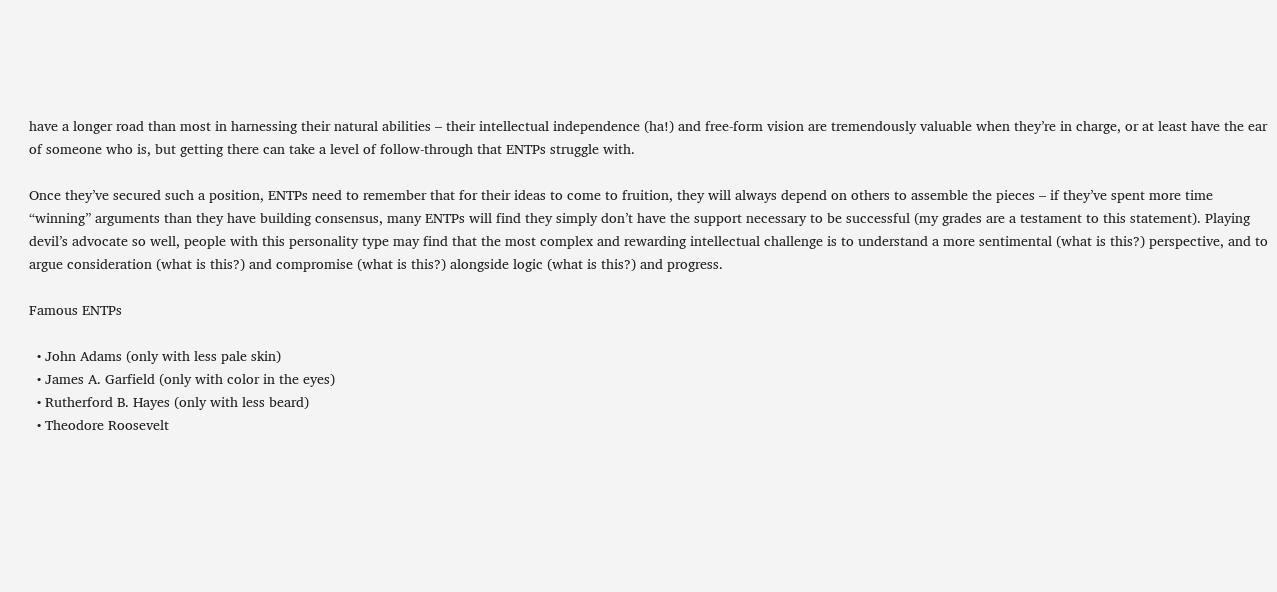have a longer road than most in harnessing their natural abilities – their intellectual independence (ha!) and free-form vision are tremendously valuable when they’re in charge, or at least have the ear of someone who is, but getting there can take a level of follow-through that ENTPs struggle with.

Once they’ve secured such a position, ENTPs need to remember that for their ideas to come to fruition, they will always depend on others to assemble the pieces – if they’ve spent more time “winning” arguments than they have building consensus, many ENTPs will find they simply don’t have the support necessary to be successful (my grades are a testament to this statement). Playing devil’s advocate so well, people with this personality type may find that the most complex and rewarding intellectual challenge is to understand a more sentimental (what is this?) perspective, and to argue consideration (what is this?) and compromise (what is this?) alongside logic (what is this?) and progress.

Famous ENTPs

  • John Adams (only with less pale skin)
  • James A. Garfield (only with color in the eyes)
  • Rutherford B. Hayes (only with less beard)
  • Theodore Roosevelt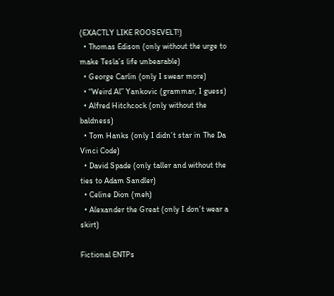(EXACTLY LIKE ROOSEVELT!)
  • Thomas Edison (only without the urge to make Tesla’s life unbearable)
  • George Carlin (only I swear more)
  • “Weird Al” Yankovic (grammar, I guess)
  • Alfred Hitchcock (only without the baldness)
  • Tom Hanks (only I didn’t star in The Da Vinci Code)
  • David Spade (only taller and without the ties to Adam Sandler)
  • Celine Dion (meh)
  • Alexander the Great (only I don’t wear a skirt)

Fictional ENTPs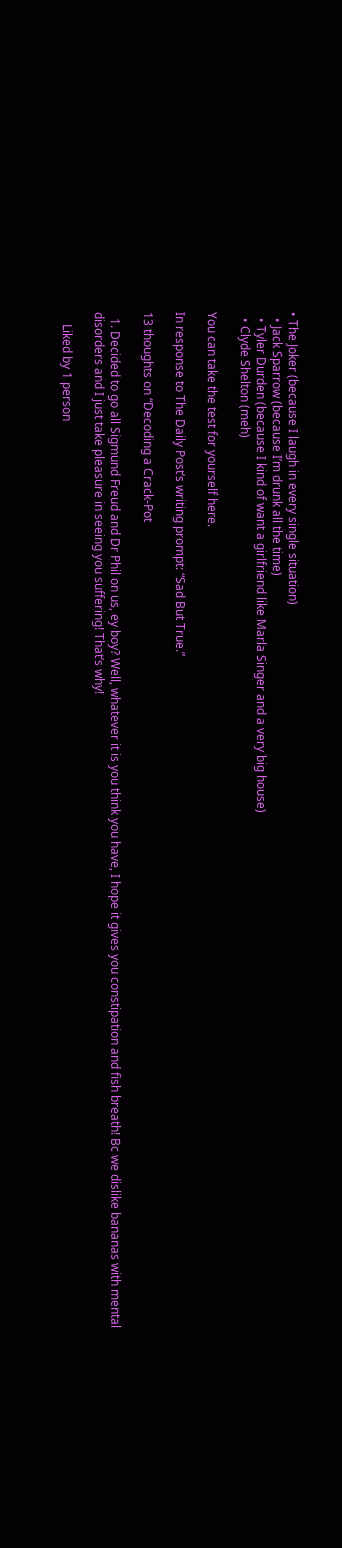• The Joker (because I laugh in every single situation)
  • Jack Sparrow (because I’m drunk all the time)
  • Tyler Durden (because I kind of want a girlfriend like Marla Singer and a very big house)
  • Clyde Shelton (meh)

You can take the test for yourself here.

In response to The Daily Post’s writing prompt: “Sad But True.”

13 thoughts on “Decoding a Crack-Pot

  1. Decided to go all Sigmund Freud and Dr Phil on us, ey boy? Well, whatever it is you think you have, I hope it gives you constipation and fish breath! Bc we dislike bananas with mental disorders and I just take pleasure in seeing you suffering! That’s why!

    Liked by 1 person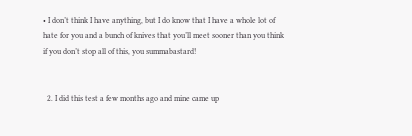• I don’t think I have anything, but I do know that I have a whole lot of hate for you and a bunch of knives that you’ll meet sooner than you think if you don’t stop all of this, you summabastard!


  2. I did this test a few months ago and mine came up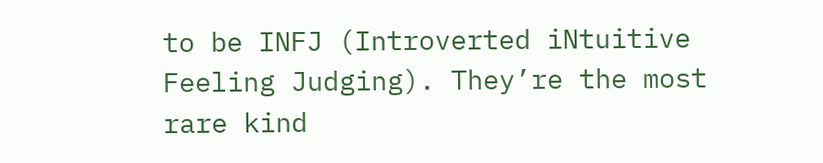to be INFJ (Introverted iNtuitive Feeling Judging). They’re the most rare kind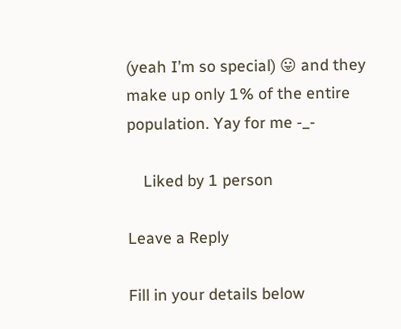(yeah I’m so special) 😛 and they make up only 1% of the entire population. Yay for me -_-

    Liked by 1 person

Leave a Reply

Fill in your details below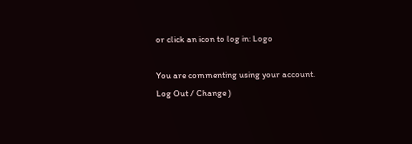or click an icon to log in: Logo

You are commenting using your account. Log Out / Change )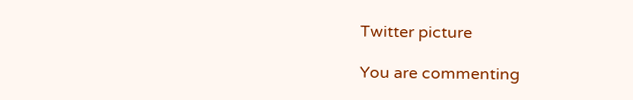Twitter picture

You are commenting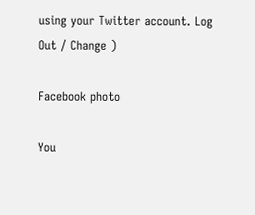using your Twitter account. Log Out / Change )

Facebook photo

You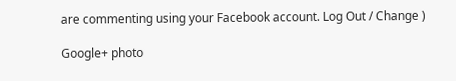are commenting using your Facebook account. Log Out / Change )

Google+ photo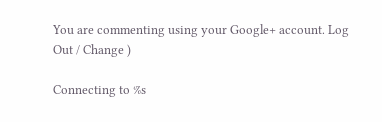You are commenting using your Google+ account. Log Out / Change )

Connecting to %s